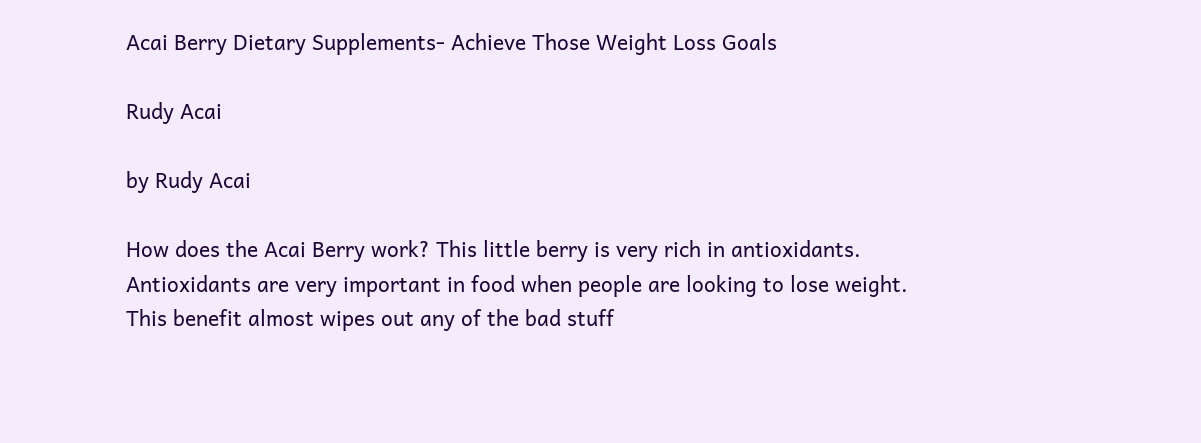Acai Berry Dietary Supplements- Achieve Those Weight Loss Goals

Rudy Acai

by Rudy Acai

How does the Acai Berry work? This little berry is very rich in antioxidants. Antioxidants are very important in food when people are looking to lose weight. This benefit almost wipes out any of the bad stuff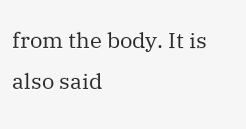from the body. It is also said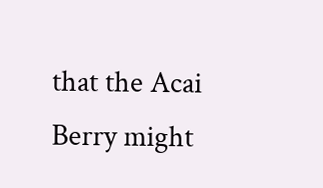that the Acai Berry might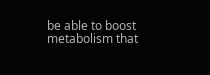be able to boost metabolism that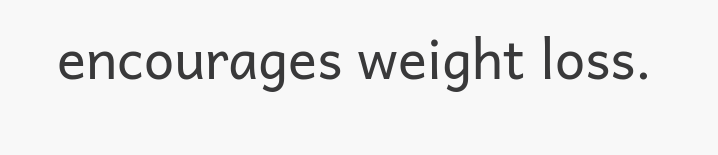encourages weight loss.